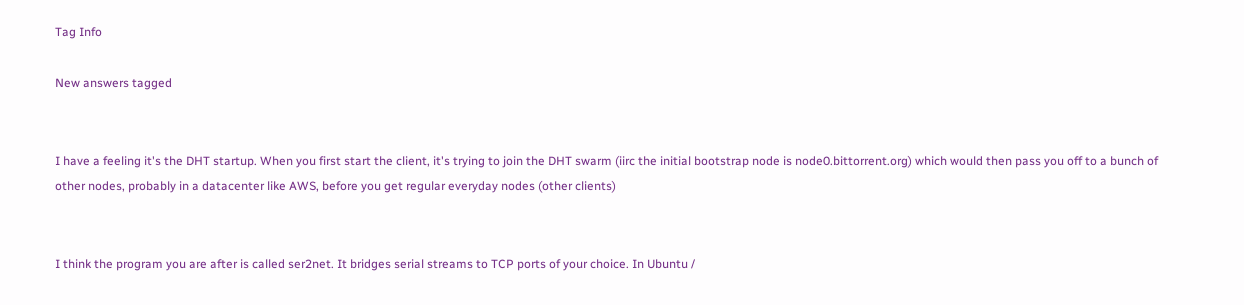Tag Info

New answers tagged


I have a feeling it's the DHT startup. When you first start the client, it's trying to join the DHT swarm (iirc the initial bootstrap node is node0.bittorrent.org) which would then pass you off to a bunch of other nodes, probably in a datacenter like AWS, before you get regular everyday nodes (other clients)


I think the program you are after is called ser2net. It bridges serial streams to TCP ports of your choice. In Ubuntu /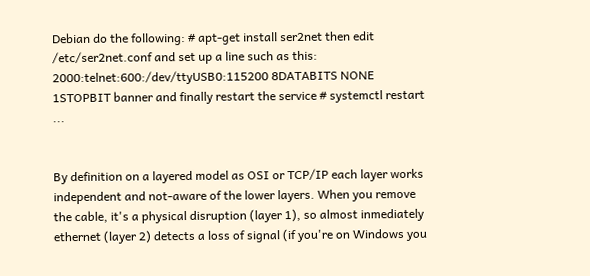Debian do the following: # apt-get install ser2net then edit /etc/ser2net.conf and set up a line such as this: 2000:telnet:600:/dev/ttyUSB0:115200 8DATABITS NONE 1STOPBIT banner and finally restart the service # systemctl restart ...


By definition on a layered model as OSI or TCP/IP each layer works independent and not-aware of the lower layers. When you remove the cable, it's a physical disruption (layer 1), so almost inmediately ethernet (layer 2) detects a loss of signal (if you're on Windows you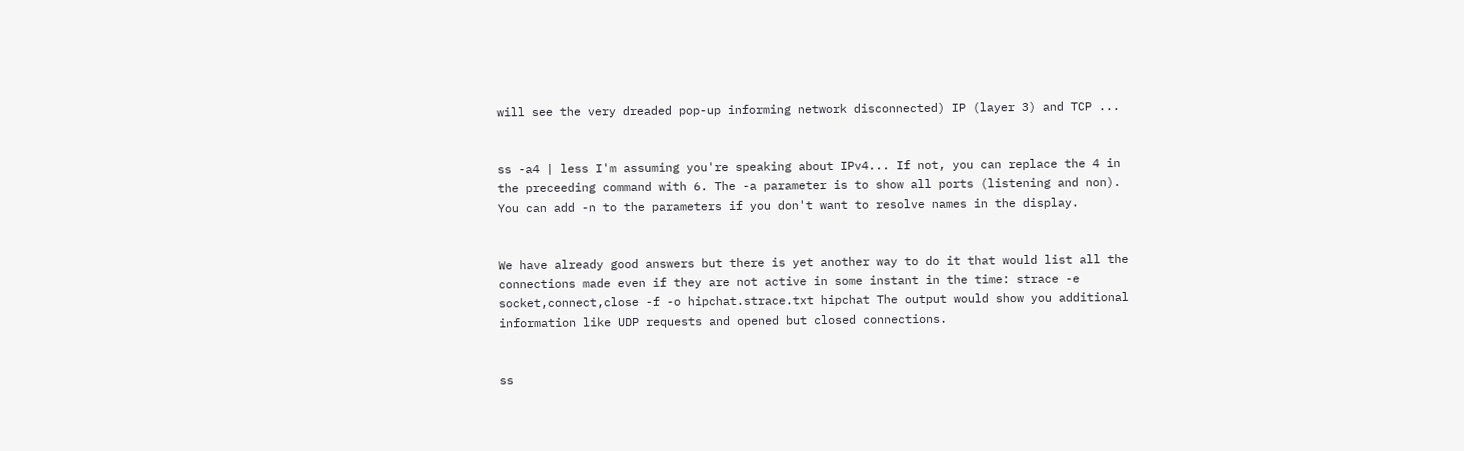will see the very dreaded pop-up informing network disconnected) IP (layer 3) and TCP ...


ss -a4 | less I'm assuming you're speaking about IPv4... If not, you can replace the 4 in the preceeding command with 6. The -a parameter is to show all ports (listening and non). You can add -n to the parameters if you don't want to resolve names in the display.


We have already good answers but there is yet another way to do it that would list all the connections made even if they are not active in some instant in the time: strace -e socket,connect,close -f -o hipchat.strace.txt hipchat The output would show you additional information like UDP requests and opened but closed connections.


ss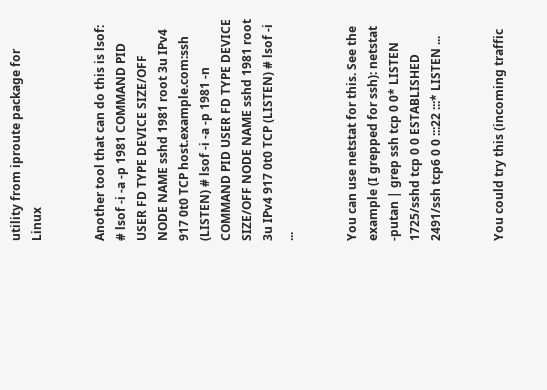utility from iproute package for Linux


Another tool that can do this is lsof: # lsof -i -a -p 1981 COMMAND PID USER FD TYPE DEVICE SIZE/OFF NODE NAME sshd 1981 root 3u IPv4 917 0t0 TCP host.example.com:ssh (LISTEN) # lsof -i -a -p 1981 -n COMMAND PID USER FD TYPE DEVICE SIZE/OFF NODE NAME sshd 1981 root 3u IPv4 917 0t0 TCP (LISTEN) # lsof -i ...


You can use netstat for this. See the example (I grepped for ssh): netstat -putan | grep ssh tcp 0 0* LISTEN 1725/sshd tcp 0 0 ESTABLISHED 2491/ssh tcp6 0 0 :::22 :::* LISTEN ...


You could try this (incoming traffic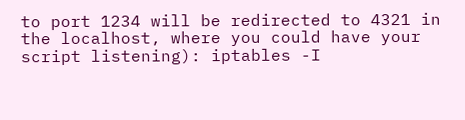to port 1234 will be redirected to 4321 in the localhost, where you could have your script listening): iptables -I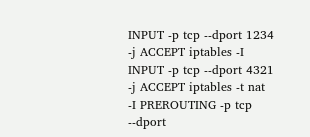INPUT -p tcp --dport 1234 -j ACCEPT iptables -I INPUT -p tcp --dport 4321 -j ACCEPT iptables -t nat -I PREROUTING -p tcp --dport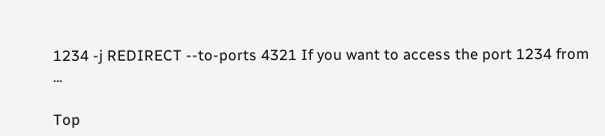1234 -j REDIRECT --to-ports 4321 If you want to access the port 1234 from ...

Top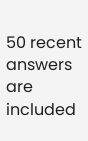50 recent answers are included